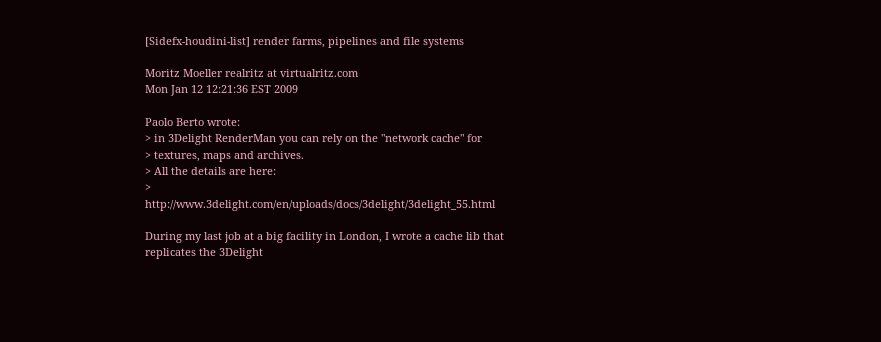[Sidefx-houdini-list] render farms, pipelines and file systems

Moritz Moeller realritz at virtualritz.com
Mon Jan 12 12:21:36 EST 2009

Paolo Berto wrote:
> in 3Delight RenderMan you can rely on the "network cache" for
> textures, maps and archives.
> All the details are here:
>      http://www.3delight.com/en/uploads/docs/3delight/3delight_55.html

During my last job at a big facility in London, I wrote a cache lib that
replicates the 3Delight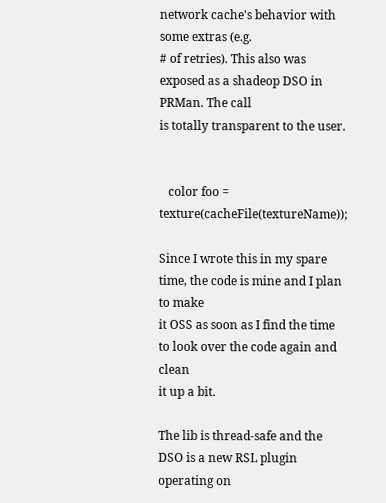network cache's behavior with some extras (e.g.
# of retries). This also was exposed as a shadeop DSO in PRMan. The call
is totally transparent to the user.


   color foo = texture(cacheFile(textureName));

Since I wrote this in my spare time, the code is mine and I plan to make
it OSS as soon as I find the time to look over the code again and clean
it up a bit.

The lib is thread-safe and the DSO is a new RSL plugin operating on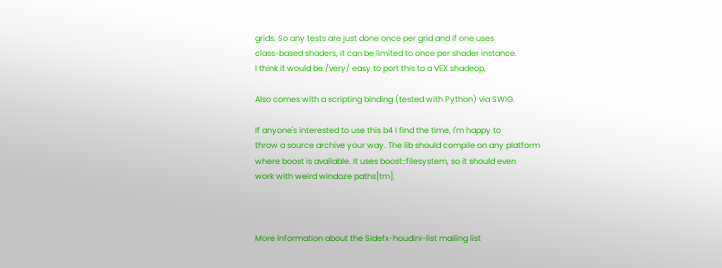grids. So any tests are just done once per grid and if one uses
class-based shaders, it can be limited to once per shader instance.
I think it would be /very/ easy to port this to a VEX shadeop.

Also comes with a scripting binding (tested with Python) via SWIG.

If anyone's interested to use this b4 I find the time, I'm happy to
throw a source archive your way. The lib should compile on any platform
where boost is available. It uses boost::filesystem, so it should even
work with weird windoze paths[tm].



More information about the Sidefx-houdini-list mailing list